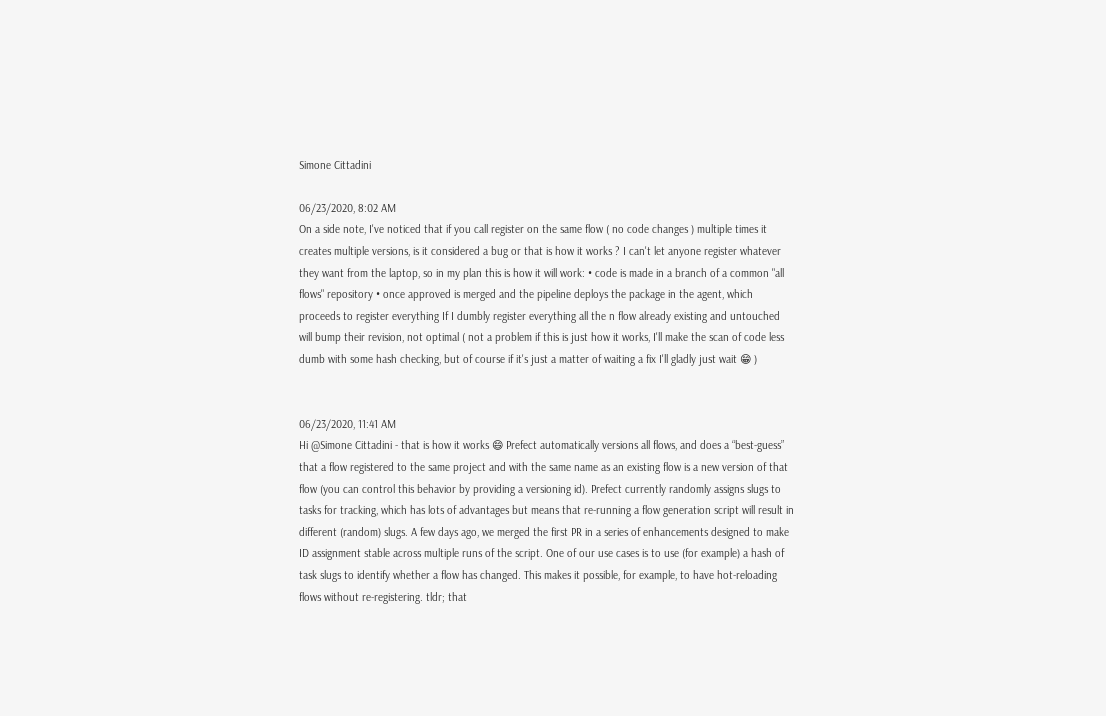Simone Cittadini

06/23/2020, 8:02 AM
On a side note, I've noticed that if you call register on the same flow ( no code changes ) multiple times it creates multiple versions, is it considered a bug or that is how it works ? I can't let anyone register whatever they want from the laptop, so in my plan this is how it will work: • code is made in a branch of a common "all flows" repository • once approved is merged and the pipeline deploys the package in the agent, which proceeds to register everything If I dumbly register everything all the n flow already existing and untouched will bump their revision, not optimal ( not a problem if this is just how it works, I'll make the scan of code less dumb with some hash checking, but of course if it's just a matter of waiting a fix I'll gladly just wait 😁 )


06/23/2020, 11:41 AM
Hi @Simone Cittadini - that is how it works 😄 Prefect automatically versions all flows, and does a “best-guess” that a flow registered to the same project and with the same name as an existing flow is a new version of that flow (you can control this behavior by providing a versioning id). Prefect currently randomly assigns slugs to tasks for tracking, which has lots of advantages but means that re-running a flow generation script will result in different (random) slugs. A few days ago, we merged the first PR in a series of enhancements designed to make ID assignment stable across multiple runs of the script. One of our use cases is to use (for example) a hash of task slugs to identify whether a flow has changed. This makes it possible, for example, to have hot-reloading flows without re-registering. tldr; that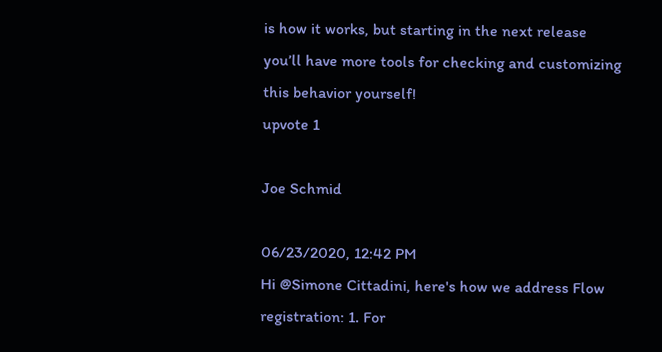is how it works, but starting in the next release you’ll have more tools for checking and customizing this behavior yourself!
upvote 1

Joe Schmid

06/23/2020, 12:42 PM
Hi @Simone Cittadini, here's how we address Flow registration: 1. For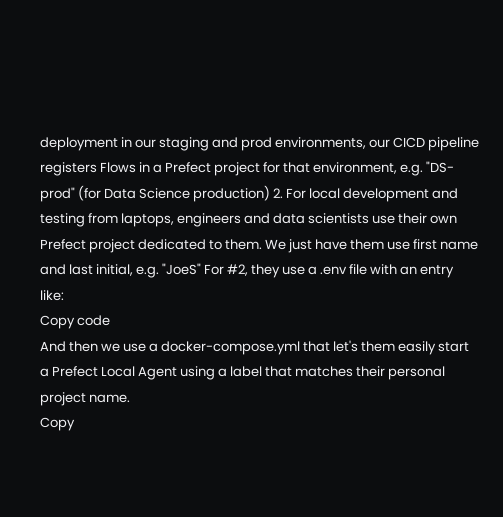deployment in our staging and prod environments, our CICD pipeline registers Flows in a Prefect project for that environment, e.g. "DS-prod" (for Data Science production) 2. For local development and testing from laptops, engineers and data scientists use their own Prefect project dedicated to them. We just have them use first name and last initial, e.g. "JoeS" For #2, they use a .env file with an entry like:
Copy code
And then we use a docker-compose.yml that let's them easily start a Prefect Local Agent using a label that matches their personal project name.
Copy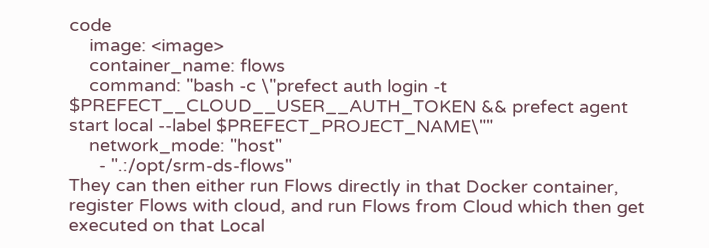code
    image: <image>
    container_name: flows
    command: "bash -c \"prefect auth login -t $PREFECT__CLOUD__USER__AUTH_TOKEN && prefect agent start local --label $PREFECT_PROJECT_NAME\""
    network_mode: "host"
      - ".:/opt/srm-ds-flows"
They can then either run Flows directly in that Docker container, register Flows with cloud, and run Flows from Cloud which then get executed on that Local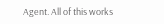Agent. All of this works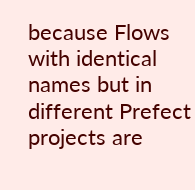because Flows with identical names but in different Prefect projects are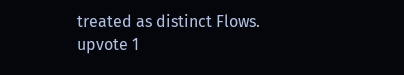treated as distinct Flows.
upvote 1